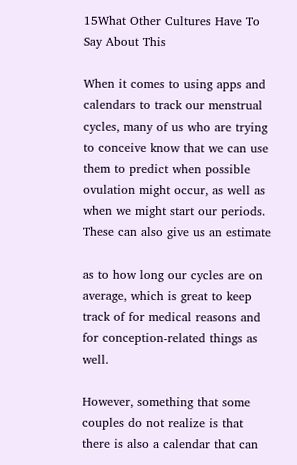15What Other Cultures Have To Say About This

When it comes to using apps and calendars to track our menstrual cycles, many of us who are trying to conceive know that we can use them to predict when possible ovulation might occur, as well as when we might start our periods. These can also give us an estimate

as to how long our cycles are on average, which is great to keep track of for medical reasons and for conception-related things as well.

However, something that some couples do not realize is that there is also a calendar that can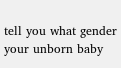tell you what gender your unborn baby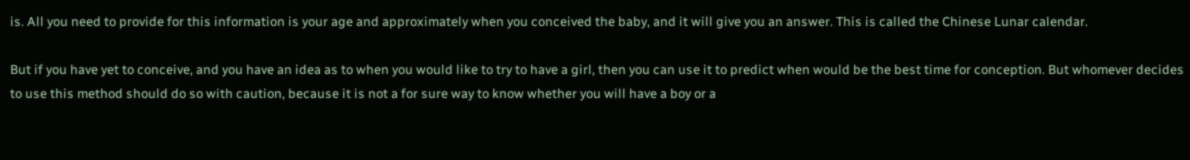is. All you need to provide for this information is your age and approximately when you conceived the baby, and it will give you an answer. This is called the Chinese Lunar calendar.

But if you have yet to conceive, and you have an idea as to when you would like to try to have a girl, then you can use it to predict when would be the best time for conception. But whomever decides to use this method should do so with caution, because it is not a for sure way to know whether you will have a boy or a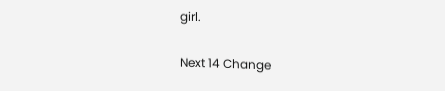girl.

Next 14 Change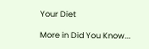Your Diet

More in Did You Know...